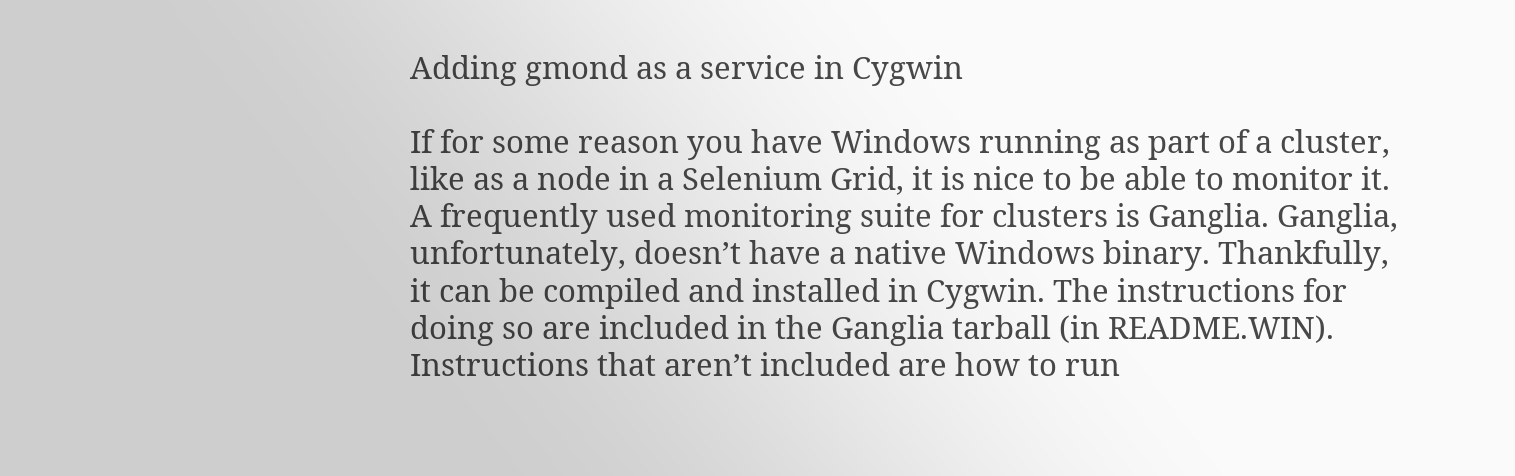Adding gmond as a service in Cygwin

If for some reason you have Windows running as part of a cluster, like as a node in a Selenium Grid, it is nice to be able to monitor it. A frequently used monitoring suite for clusters is Ganglia. Ganglia, unfortunately, doesn’t have a native Windows binary. Thankfully, it can be compiled and installed in Cygwin. The instructions for doing so are included in the Ganglia tarball (in README.WIN). Instructions that aren’t included are how to run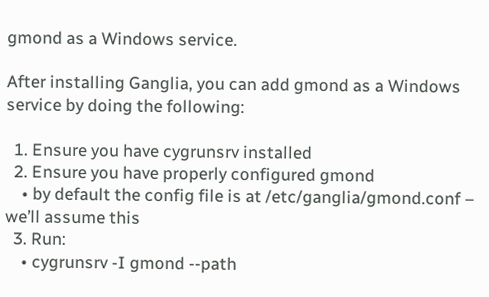gmond as a Windows service.

After installing Ganglia, you can add gmond as a Windows service by doing the following:

  1. Ensure you have cygrunsrv installed
  2. Ensure you have properly configured gmond
    • by default the config file is at /etc/ganglia/gmond.conf – we’ll assume this
  3. Run:
    • cygrunsrv -I gmond --path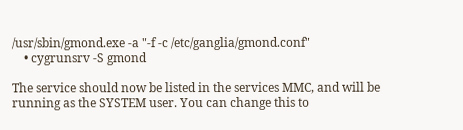/usr/sbin/gmond.exe -a "-f -c /etc/ganglia/gmond.conf"
    • cygrunsrv -S gmond

The service should now be listed in the services MMC, and will be running as the SYSTEM user. You can change this to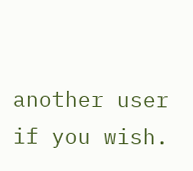another user if you wish.